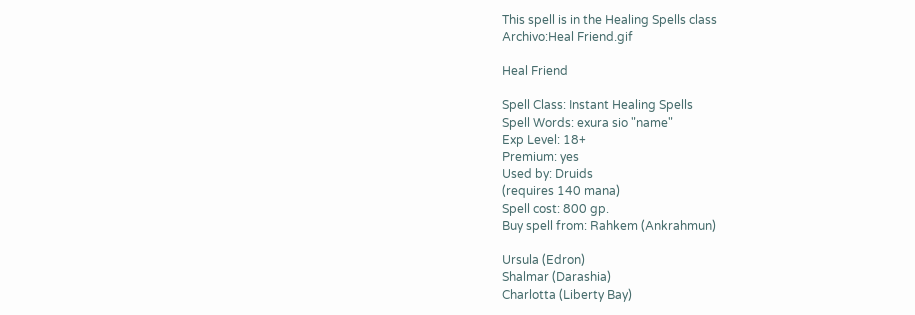This spell is in the Healing Spells class
Archivo:Heal Friend.gif

Heal Friend

Spell Class: Instant Healing Spells
Spell Words: exura sio "name"
Exp Level: 18+
Premium: yes
Used by: Druids
(requires 140 mana)
Spell cost: 800 gp.
Buy spell from: Rahkem (Ankrahmun)

Ursula (Edron)
Shalmar (Darashia)
Charlotta (Liberty Bay)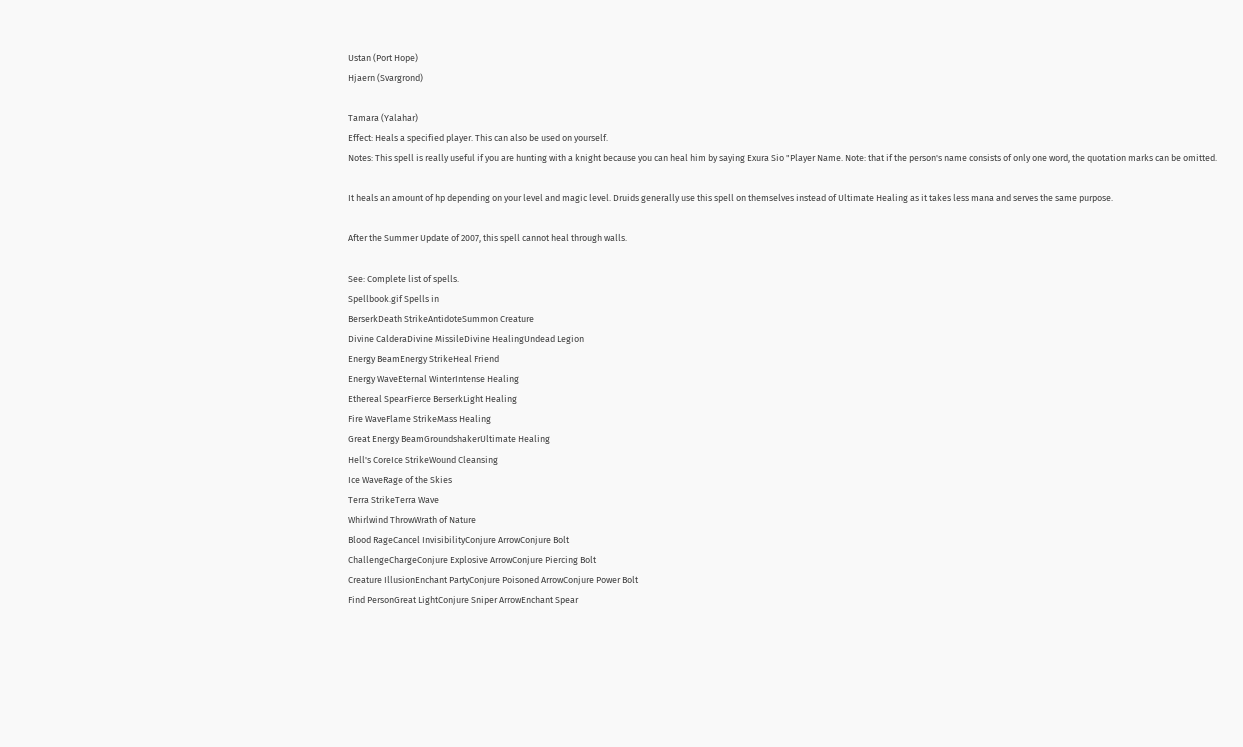Ustan (Port Hope)
Hjaern (Svargrond)

Tamara (Yalahar)
Effect: Heals a specified player. This can also be used on yourself.
Notes: This spell is really useful if you are hunting with a knight because you can heal him by saying Exura Sio "Player Name. Note: that if the person's name consists of only one word, the quotation marks can be omitted.

It heals an amount of hp depending on your level and magic level. Druids generally use this spell on themselves instead of Ultimate Healing as it takes less mana and serves the same purpose.

After the Summer Update of 2007, this spell cannot heal through walls.

See: Complete list of spells.
Spellbook.gif Spells in
BerserkDeath StrikeAntidoteSummon Creature
Divine CalderaDivine MissileDivine HealingUndead Legion
Energy BeamEnergy StrikeHeal Friend
Energy WaveEternal WinterIntense Healing
Ethereal SpearFierce BerserkLight Healing
Fire WaveFlame StrikeMass Healing
Great Energy BeamGroundshakerUltimate Healing
Hell's CoreIce StrikeWound Cleansing
Ice WaveRage of the Skies
Terra StrikeTerra Wave
Whirlwind ThrowWrath of Nature
Blood RageCancel InvisibilityConjure ArrowConjure Bolt
ChallengeChargeConjure Explosive ArrowConjure Piercing Bolt
Creature IllusionEnchant PartyConjure Poisoned ArrowConjure Power Bolt
Find PersonGreat LightConjure Sniper ArrowEnchant Spear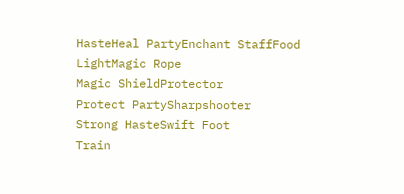HasteHeal PartyEnchant StaffFood
LightMagic Rope
Magic ShieldProtector
Protect PartySharpshooter
Strong HasteSwift Foot
Train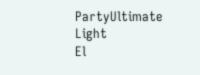PartyUltimate Light
El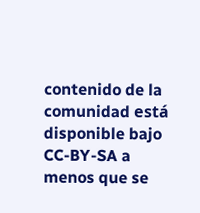contenido de la comunidad está disponible bajo CC-BY-SA a menos que se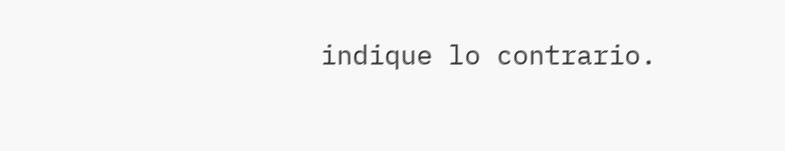indique lo contrario.